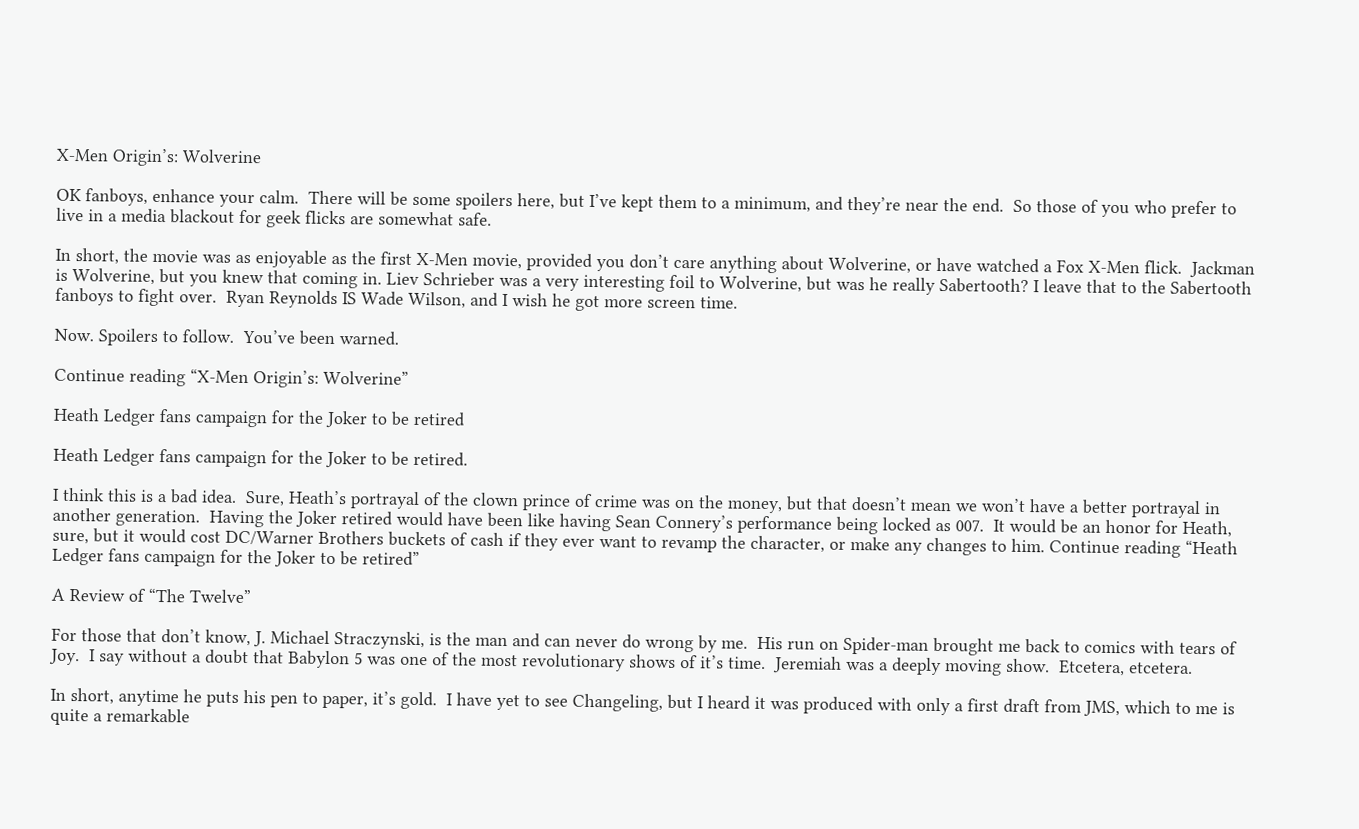X-Men Origin’s: Wolverine

OK fanboys, enhance your calm.  There will be some spoilers here, but I’ve kept them to a minimum, and they’re near the end.  So those of you who prefer to live in a media blackout for geek flicks are somewhat safe.

In short, the movie was as enjoyable as the first X-Men movie, provided you don’t care anything about Wolverine, or have watched a Fox X-Men flick.  Jackman is Wolverine, but you knew that coming in. Liev Schrieber was a very interesting foil to Wolverine, but was he really Sabertooth? I leave that to the Sabertooth fanboys to fight over.  Ryan Reynolds IS Wade Wilson, and I wish he got more screen time.

Now. Spoilers to follow.  You’ve been warned.

Continue reading “X-Men Origin’s: Wolverine”

Heath Ledger fans campaign for the Joker to be retired

Heath Ledger fans campaign for the Joker to be retired.

I think this is a bad idea.  Sure, Heath’s portrayal of the clown prince of crime was on the money, but that doesn’t mean we won’t have a better portrayal in another generation.  Having the Joker retired would have been like having Sean Connery’s performance being locked as 007.  It would be an honor for Heath, sure, but it would cost DC/Warner Brothers buckets of cash if they ever want to revamp the character, or make any changes to him. Continue reading “Heath Ledger fans campaign for the Joker to be retired”

A Review of “The Twelve”

For those that don’t know, J. Michael Straczynski, is the man and can never do wrong by me.  His run on Spider-man brought me back to comics with tears of Joy.  I say without a doubt that Babylon 5 was one of the most revolutionary shows of it’s time.  Jeremiah was a deeply moving show.  Etcetera, etcetera.

In short, anytime he puts his pen to paper, it’s gold.  I have yet to see Changeling, but I heard it was produced with only a first draft from JMS, which to me is quite a remarkable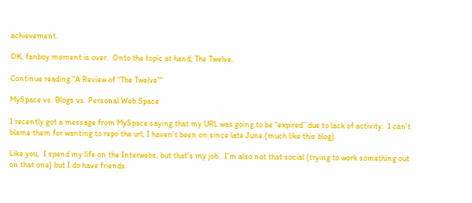achievement.

OK, fanboy moment is over.  Onto the topic at hand; The Twelve.

Continue reading “A Review of “The Twelve””

MySpace vs. Blogs vs. Personal Web Space

I recently got a message from MySpace saying that my URL was going to be “expired” due to lack of activity.  I can’t blame them for wanting to repo the url, I haven’t been on since late June (much like this blog).

Like you,  I spend my life on the Interwebs, but that’s my job.  I’m also not that social (trying to work something out on that one) but I do have friends.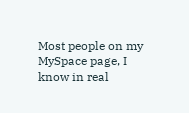Most people on my MySpace page, I know in real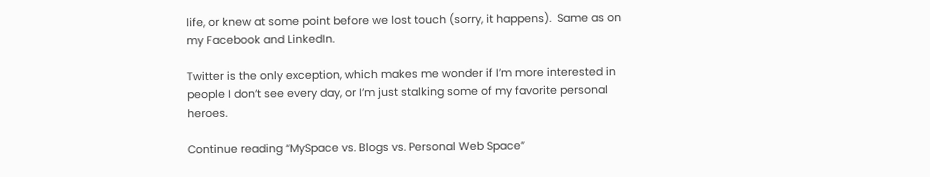life, or knew at some point before we lost touch (sorry, it happens).  Same as on my Facebook and LinkedIn.

Twitter is the only exception, which makes me wonder if I’m more interested in people I don’t see every day, or I’m just stalking some of my favorite personal heroes.

Continue reading “MySpace vs. Blogs vs. Personal Web Space”